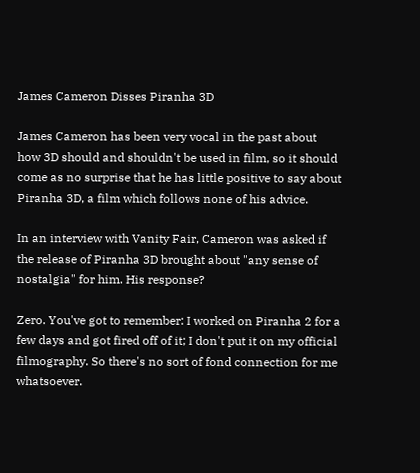James Cameron Disses Piranha 3D

James Cameron has been very vocal in the past about how 3D should and shouldn't be used in film, so it should come as no surprise that he has little positive to say about Piranha 3D, a film which follows none of his advice.

In an interview with Vanity Fair, Cameron was asked if the release of Piranha 3D brought about "any sense of nostalgia" for him. His response?

Zero. You've got to remember: I worked on Piranha 2 for a few days and got fired off of it; I don't put it on my official filmography. So there's no sort of fond connection for me whatsoever.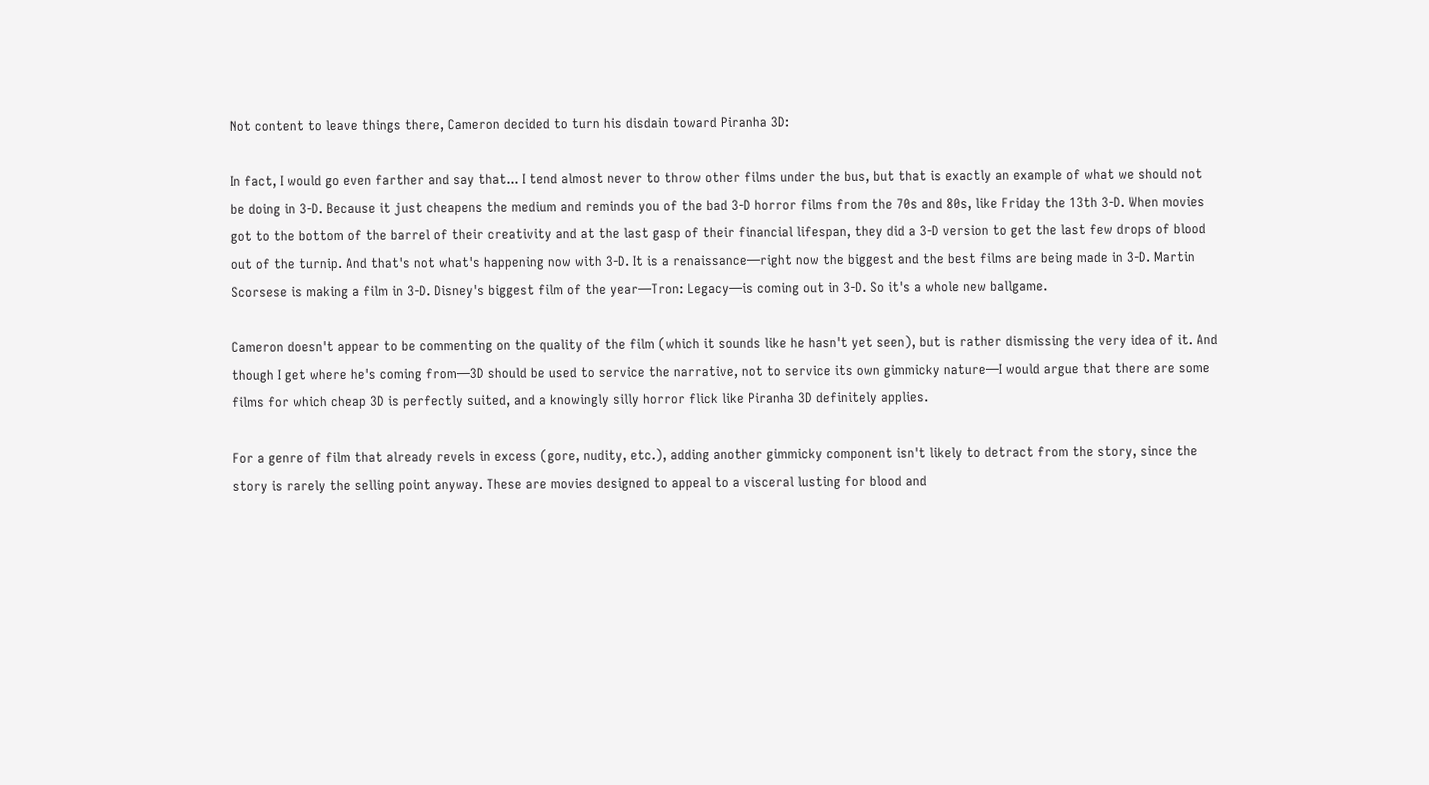Not content to leave things there, Cameron decided to turn his disdain toward Piranha 3D:

In fact, I would go even farther and say that... I tend almost never to throw other films under the bus, but that is exactly an example of what we should not be doing in 3-D. Because it just cheapens the medium and reminds you of the bad 3-D horror films from the 70s and 80s, like Friday the 13th 3-D. When movies got to the bottom of the barrel of their creativity and at the last gasp of their financial lifespan, they did a 3-D version to get the last few drops of blood out of the turnip. And that's not what's happening now with 3-D. It is a renaissance—right now the biggest and the best films are being made in 3-D. Martin Scorsese is making a film in 3-D. Disney's biggest film of the year—Tron: Legacy—is coming out in 3-D. So it's a whole new ballgame.

Cameron doesn't appear to be commenting on the quality of the film (which it sounds like he hasn't yet seen), but is rather dismissing the very idea of it. And though I get where he's coming from—3D should be used to service the narrative, not to service its own gimmicky nature—I would argue that there are some films for which cheap 3D is perfectly suited, and a knowingly silly horror flick like Piranha 3D definitely applies.

For a genre of film that already revels in excess (gore, nudity, etc.), adding another gimmicky component isn't likely to detract from the story, since the story is rarely the selling point anyway. These are movies designed to appeal to a visceral lusting for blood and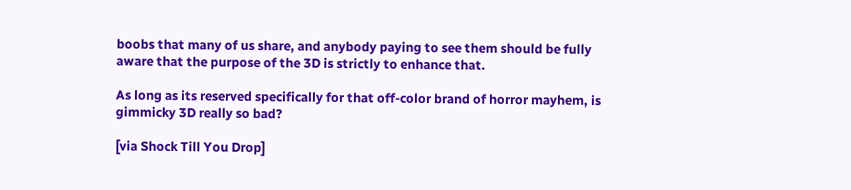boobs that many of us share, and anybody paying to see them should be fully aware that the purpose of the 3D is strictly to enhance that.

As long as its reserved specifically for that off-color brand of horror mayhem, is gimmicky 3D really so bad?

[via Shock Till You Drop]